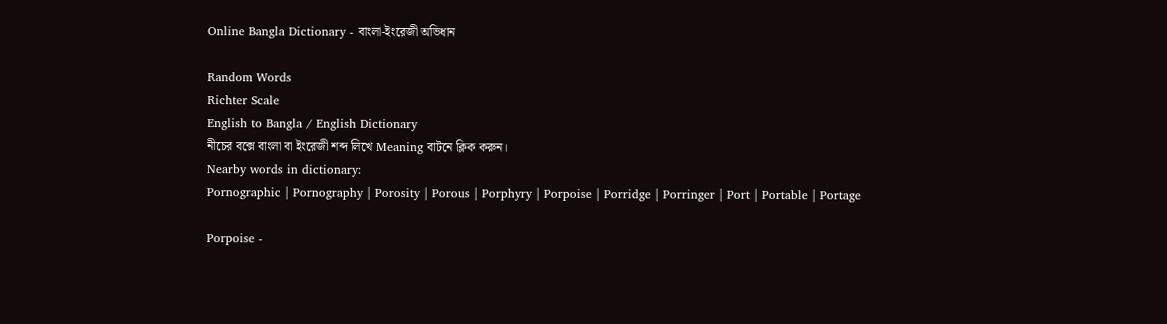Online Bangla Dictionary - বাংলা-ইংরেজী অভিধান

Random Words
Richter Scale
English to Bangla / English Dictionary
নীচের বক্সে বাংলা বা ইংরেজী শব্দ লিখে Meaning বাটনে ক্লিক করুন।
Nearby words in dictionary:
Pornographic | Pornography | Porosity | Porous | Porphyry | Porpoise | Porridge | Porringer | Port | Portable | Portage

Porpoise -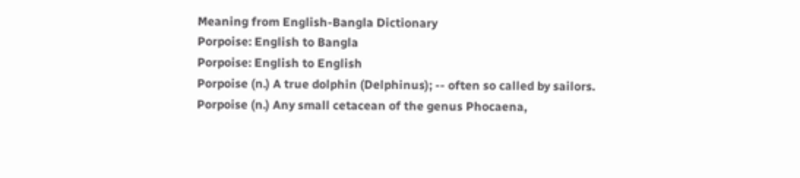Meaning from English-Bangla Dictionary
Porpoise: English to Bangla
Porpoise: English to English
Porpoise (n.) A true dolphin (Delphinus); -- often so called by sailors.
Porpoise (n.) Any small cetacean of the genus Phocaena,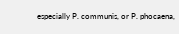especially P. communis, or P. phocaena,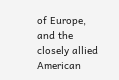of Europe, and the closely allied American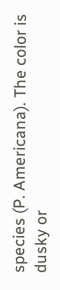species (P. Americana). The color is dusky or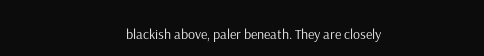blackish above, paler beneath. They are closely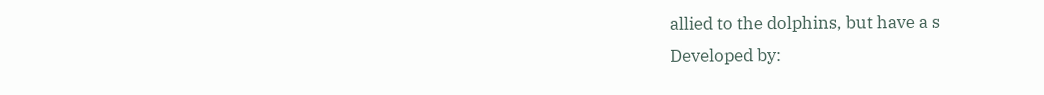allied to the dolphins, but have a s
Developed by: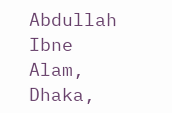Abdullah Ibne Alam, Dhaka,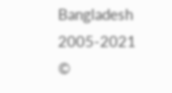Bangladesh
2005-2021 ©